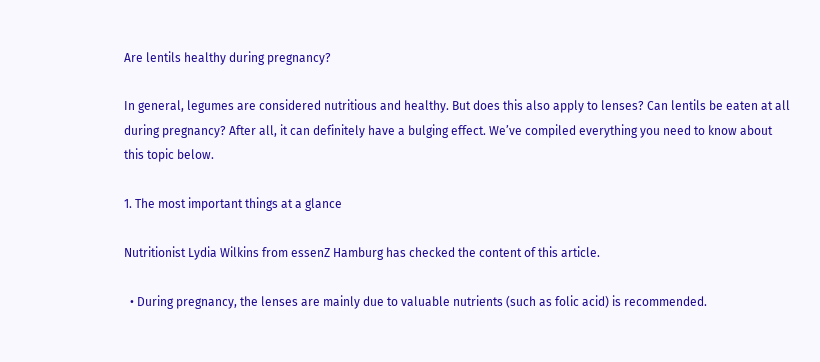Are lentils healthy during pregnancy?

In general, legumes are considered nutritious and healthy. But does this also apply to lenses? Can lentils be eaten at all during pregnancy? After all, it can definitely have a bulging effect. We’ve compiled everything you need to know about this topic below.

1. The most important things at a glance

Nutritionist Lydia Wilkins from essenZ Hamburg has checked the content of this article.

  • During pregnancy, the lenses are mainly due to valuable nutrients (such as folic acid) is recommended.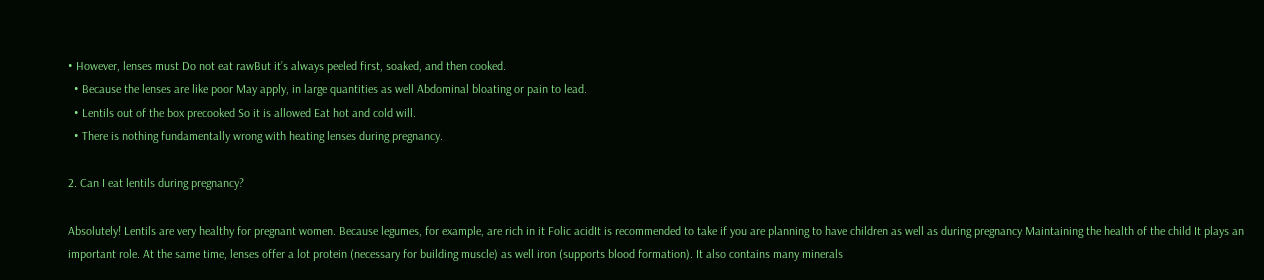• However, lenses must Do not eat rawBut it’s always peeled first, soaked, and then cooked.
  • Because the lenses are like poor May apply, in large quantities as well Abdominal bloating or pain to lead.
  • Lentils out of the box precooked So it is allowed Eat hot and cold will.
  • There is nothing fundamentally wrong with heating lenses during pregnancy.

2. Can I eat lentils during pregnancy?

Absolutely! Lentils are very healthy for pregnant women. Because legumes, for example, are rich in it Folic acidIt is recommended to take if you are planning to have children as well as during pregnancy Maintaining the health of the child It plays an important role. At the same time, lenses offer a lot protein (necessary for building muscle) as well iron (supports blood formation). It also contains many minerals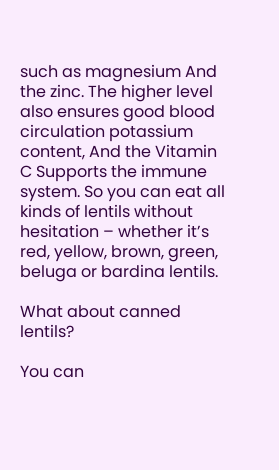such as magnesium And the zinc. The higher level also ensures good blood circulation potassium content, And the Vitamin C Supports the immune system. So you can eat all kinds of lentils without hesitation – whether it’s red, yellow, brown, green, beluga or bardina lentils.

What about canned lentils?

You can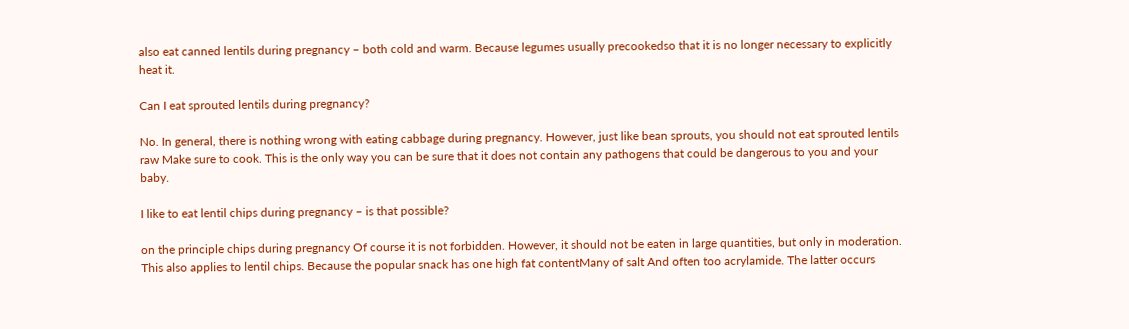also eat canned lentils during pregnancy – both cold and warm. Because legumes usually precookedso that it is no longer necessary to explicitly heat it.

Can I eat sprouted lentils during pregnancy?

No. In general, there is nothing wrong with eating cabbage during pregnancy. However, just like bean sprouts, you should not eat sprouted lentils raw Make sure to cook. This is the only way you can be sure that it does not contain any pathogens that could be dangerous to you and your baby.

I like to eat lentil chips during pregnancy – is that possible?

on the principle chips during pregnancy Of course it is not forbidden. However, it should not be eaten in large quantities, but only in moderation. This also applies to lentil chips. Because the popular snack has one high fat contentMany of salt And often too acrylamide. The latter occurs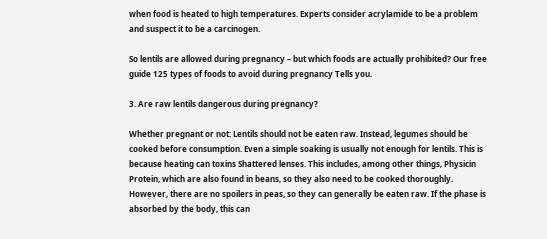when food is heated to high temperatures. Experts consider acrylamide to be a problem and suspect it to be a carcinogen.

So lentils are allowed during pregnancy – but which foods are actually prohibited? Our free guide 125 types of foods to avoid during pregnancy Tells you.

3. Are raw lentils dangerous during pregnancy?

Whether pregnant or not: Lentils should not be eaten raw. Instead, legumes should be cooked before consumption. Even a simple soaking is usually not enough for lentils. This is because heating can toxins Shattered lenses. This includes, among other things, Physicin Protein, which are also found in beans, so they also need to be cooked thoroughly. However, there are no spoilers in peas, so they can generally be eaten raw. If the phase is absorbed by the body, this can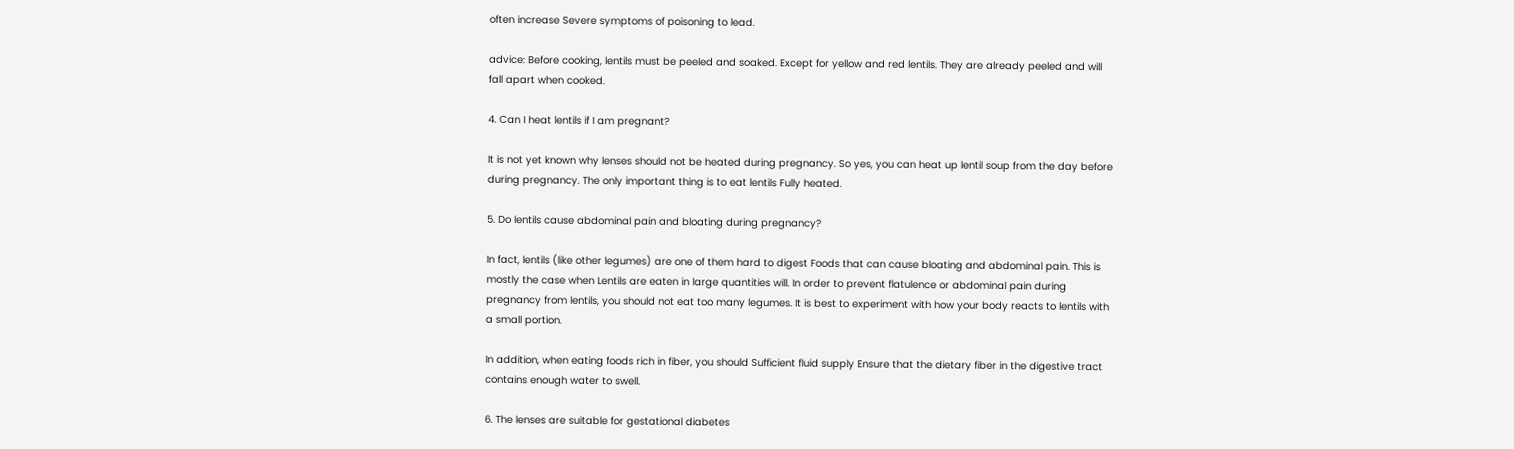often increase Severe symptoms of poisoning to lead.

advice: Before cooking, lentils must be peeled and soaked. Except for yellow and red lentils. They are already peeled and will fall apart when cooked.

4. Can I heat lentils if I am pregnant?

It is not yet known why lenses should not be heated during pregnancy. So yes, you can heat up lentil soup from the day before during pregnancy. The only important thing is to eat lentils Fully heated.

5. Do lentils cause abdominal pain and bloating during pregnancy?

In fact, lentils (like other legumes) are one of them hard to digest Foods that can cause bloating and abdominal pain. This is mostly the case when Lentils are eaten in large quantities will. In order to prevent flatulence or abdominal pain during pregnancy from lentils, you should not eat too many legumes. It is best to experiment with how your body reacts to lentils with a small portion.

In addition, when eating foods rich in fiber, you should Sufficient fluid supply Ensure that the dietary fiber in the digestive tract contains enough water to swell.

6. The lenses are suitable for gestational diabetes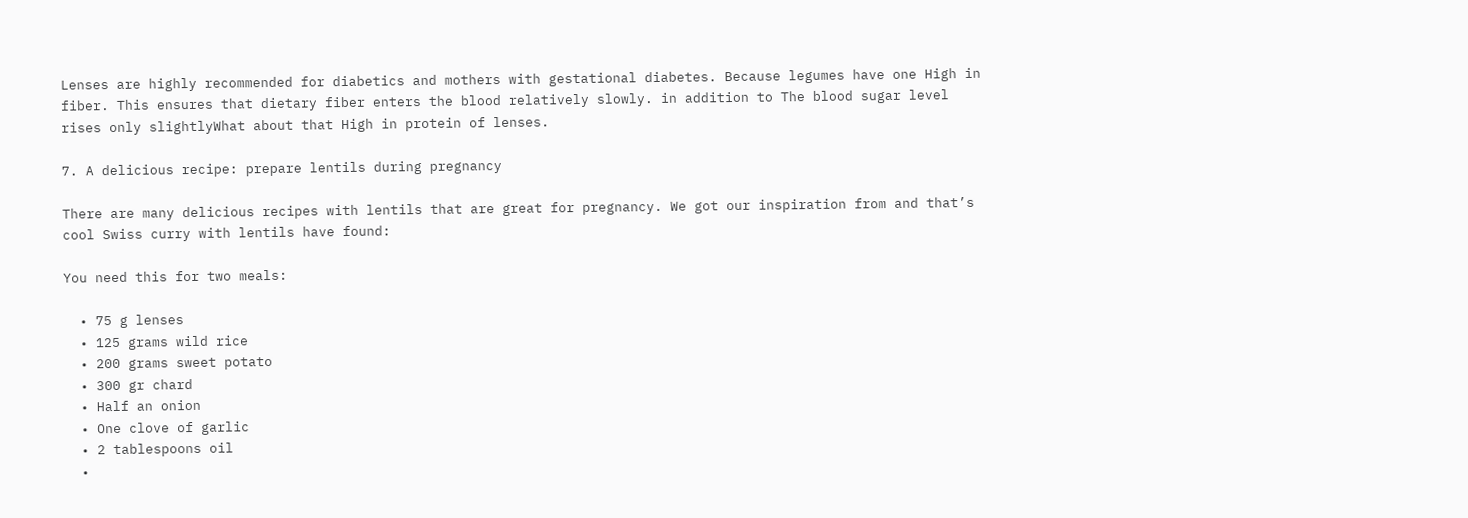Lenses are highly recommended for diabetics and mothers with gestational diabetes. Because legumes have one High in fiber. This ensures that dietary fiber enters the blood relatively slowly. in addition to The blood sugar level rises only slightlyWhat about that High in protein of lenses.

7. A delicious recipe: prepare lentils during pregnancy

There are many delicious recipes with lentils that are great for pregnancy. We got our inspiration from and that’s cool Swiss curry with lentils have found:

You need this for two meals:

  • 75 g lenses
  • 125 grams wild rice
  • 200 grams sweet potato
  • 300 gr chard
  • Half an onion
  • One clove of garlic
  • 2 tablespoons oil
  •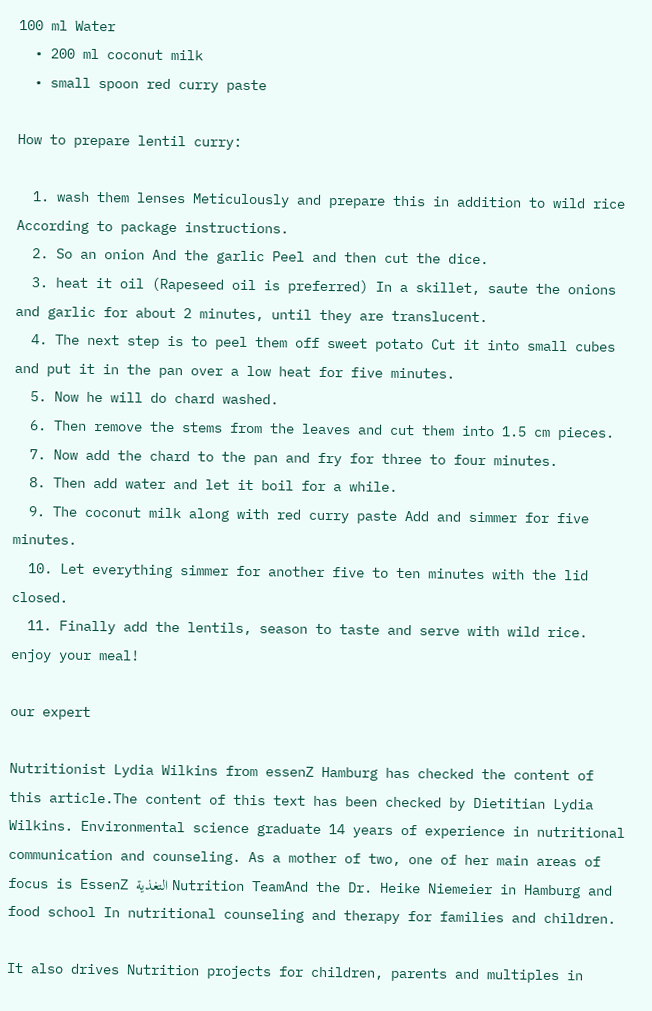100 ml Water
  • 200 ml coconut milk
  • small spoon red curry paste

How to prepare lentil curry:

  1. wash them lenses Meticulously and prepare this in addition to wild rice According to package instructions.
  2. So an onion And the garlic Peel and then cut the dice.
  3. heat it oil (Rapeseed oil is preferred) In a skillet, saute the onions and garlic for about 2 minutes, until they are translucent.
  4. The next step is to peel them off sweet potato Cut it into small cubes and put it in the pan over a low heat for five minutes.
  5. Now he will do chard washed.
  6. Then remove the stems from the leaves and cut them into 1.5 cm pieces.
  7. Now add the chard to the pan and fry for three to four minutes.
  8. Then add water and let it boil for a while.
  9. The coconut milk along with red curry paste Add and simmer for five minutes.
  10. Let everything simmer for another five to ten minutes with the lid closed.
  11. Finally add the lentils, season to taste and serve with wild rice. enjoy your meal!

our expert

Nutritionist Lydia Wilkins from essenZ Hamburg has checked the content of this article.The content of this text has been checked by Dietitian Lydia Wilkins. Environmental science graduate 14 years of experience in nutritional communication and counseling. As a mother of two, one of her main areas of focus is EssenZ التغذية Nutrition TeamAnd the Dr. Heike Niemeier in Hamburg and food school In nutritional counseling and therapy for families and children.

It also drives Nutrition projects for children, parents and multiples in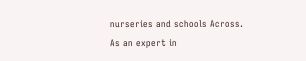nurseries and schools Across. As an expert in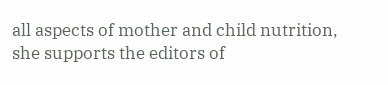all aspects of mother and child nutrition, she supports the editors of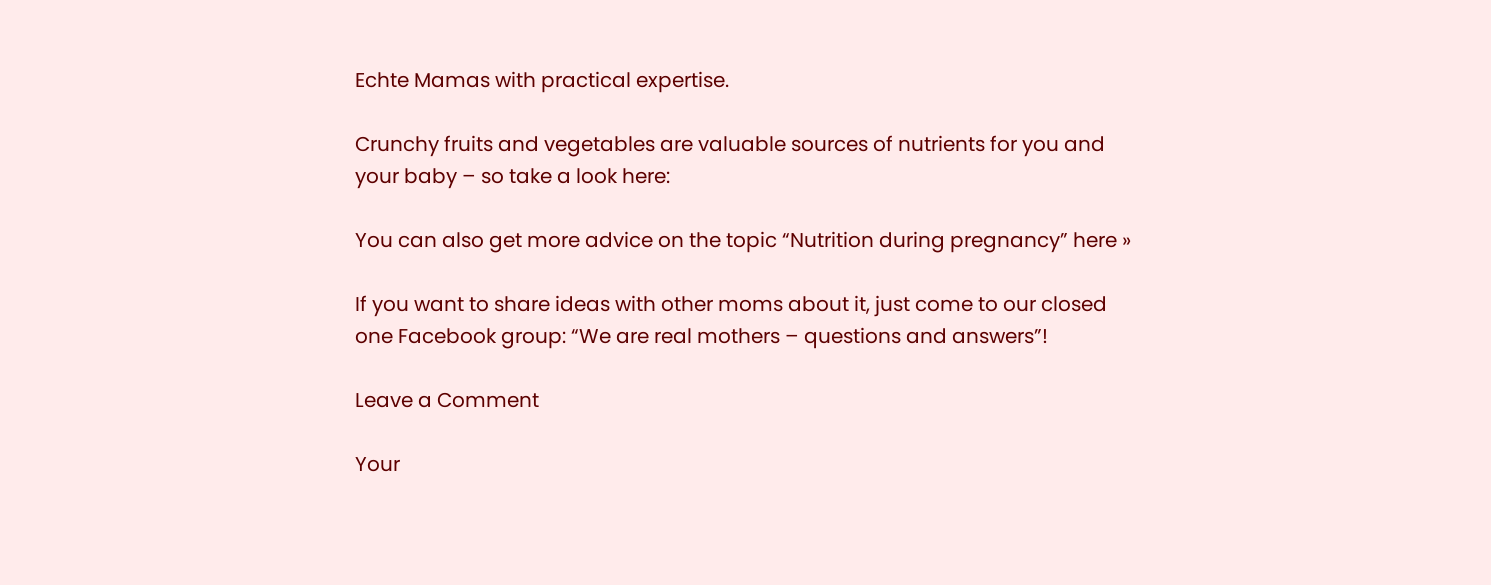Echte Mamas with practical expertise.

Crunchy fruits and vegetables are valuable sources of nutrients for you and your baby – so take a look here:

You can also get more advice on the topic “Nutrition during pregnancy” here »

If you want to share ideas with other moms about it, just come to our closed one Facebook group: “We are real mothers – questions and answers”!

Leave a Comment

Your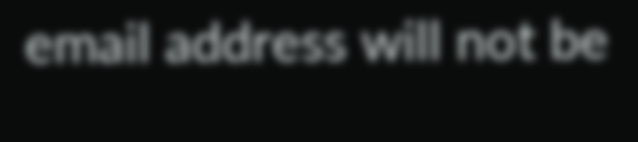email address will not be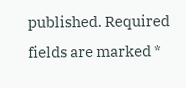published. Required fields are marked *